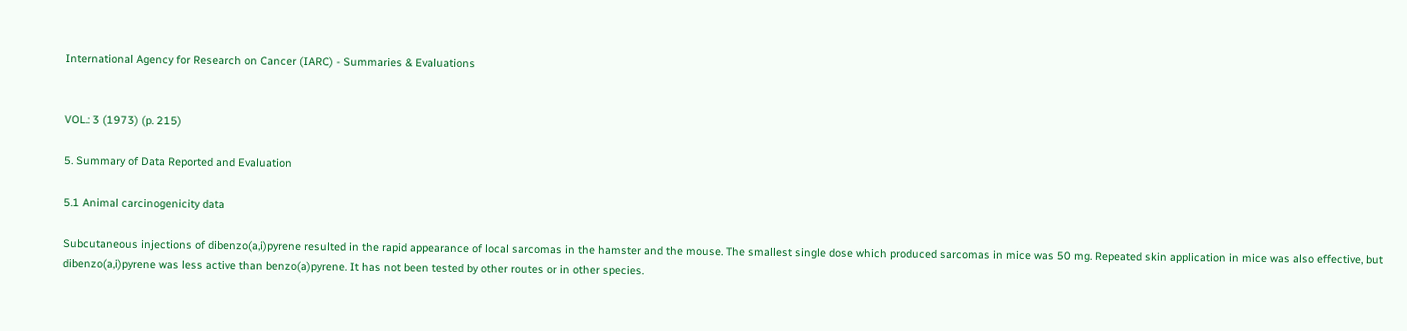International Agency for Research on Cancer (IARC) - Summaries & Evaluations


VOL.: 3 (1973) (p. 215)

5. Summary of Data Reported and Evaluation

5.1 Animal carcinogenicity data

Subcutaneous injections of dibenzo(a,i)pyrene resulted in the rapid appearance of local sarcomas in the hamster and the mouse. The smallest single dose which produced sarcomas in mice was 50 mg. Repeated skin application in mice was also effective, but dibenzo(a,i)pyrene was less active than benzo(a)pyrene. It has not been tested by other routes or in other species.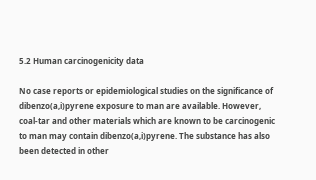5.2 Human carcinogenicity data

No case reports or epidemiological studies on the significance of dibenzo(a,i)pyrene exposure to man are available. However, coal-tar and other materials which are known to be carcinogenic to man may contain dibenzo(a,i)pyrene. The substance has also been detected in other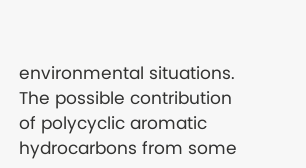environmental situations. The possible contribution of polycyclic aromatic hydrocarbons from some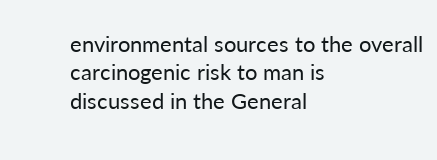environmental sources to the overall carcinogenic risk to man is discussed in the General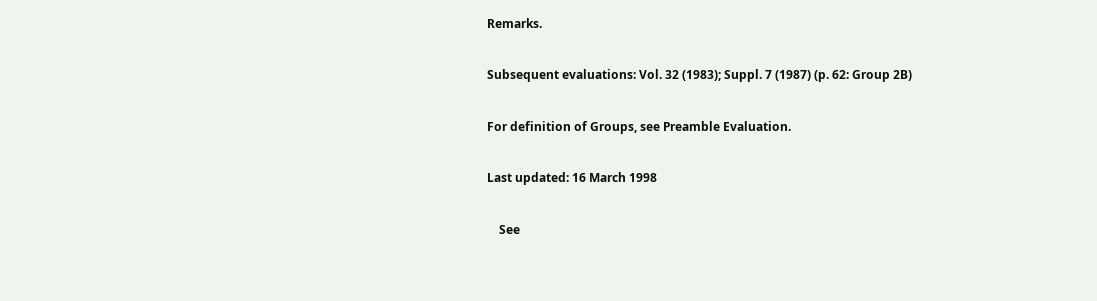Remarks.

Subsequent evaluations: Vol. 32 (1983); Suppl. 7 (1987) (p. 62: Group 2B)

For definition of Groups, see Preamble Evaluation.

Last updated: 16 March 1998

    See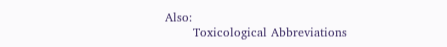Also:
       Toxicological Abbreviations